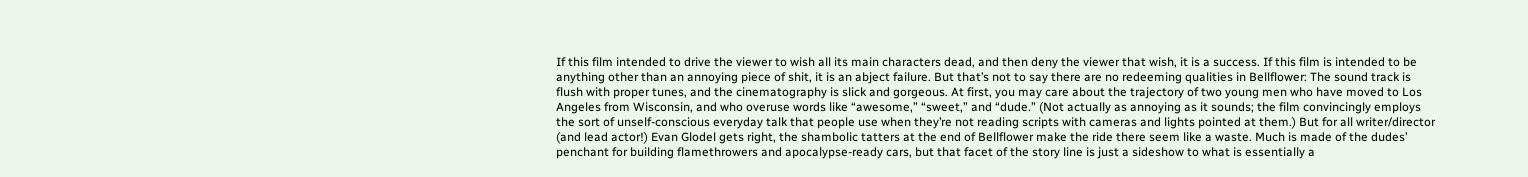If this film intended to drive the viewer to wish all its main characters dead, and then deny the viewer that wish, it is a success. If this film is intended to be anything other than an annoying piece of shit, it is an abject failure. But that’s not to say there are no redeeming qualities in Bellflower: The sound track is flush with proper tunes, and the cinematography is slick and gorgeous. At first, you may care about the trajectory of two young men who have moved to Los Angeles from Wisconsin, and who overuse words like “awesome,” “sweet,” and “dude.” (Not actually as annoying as it sounds; the film convincingly employs the sort of unself-conscious everyday talk that people use when they’re not reading scripts with cameras and lights pointed at them.) But for all writer/director (and lead actor!) Evan Glodel gets right, the shambolic tatters at the end of Bellflower make the ride there seem like a waste. Much is made of the dudes’ penchant for building flamethrowers and apocalypse-ready cars, but that facet of the story line is just a sideshow to what is essentially a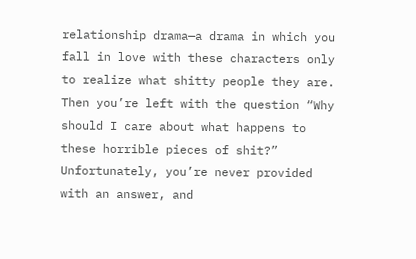relationship drama—a drama in which you fall in love with these characters only to realize what shitty people they are. Then you’re left with the question “Why should I care about what happens to these horrible pieces of shit?” Unfortunately, you’re never provided with an answer, and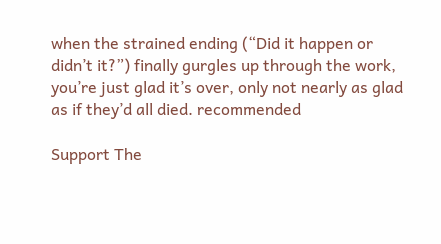when the strained ending (“Did it happen or didn’t it?”) finally gurgles up through the work, you’re just glad it’s over, only not nearly as glad as if they’d all died. recommended

Support The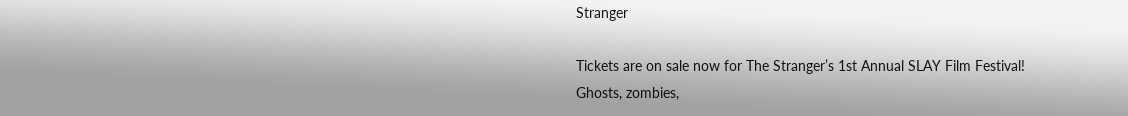Stranger

Tickets are on sale now for The Stranger’s 1st Annual SLAY Film Festival!
Ghosts, zombies,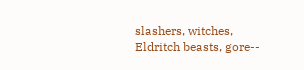slashers, witches, Eldritch beasts, gore--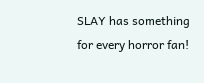SLAY has something for every horror fan!